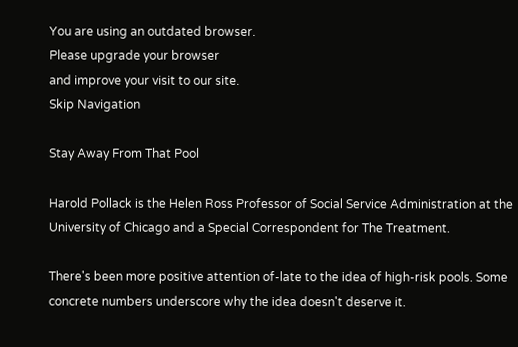You are using an outdated browser.
Please upgrade your browser
and improve your visit to our site.
Skip Navigation

Stay Away From That Pool

Harold Pollack is the Helen Ross Professor of Social Service Administration at the University of Chicago and a Special Correspondent for The Treatment.

There's been more positive attention of-late to the idea of high-risk pools. Some concrete numbers underscore why the idea doesn't deserve it.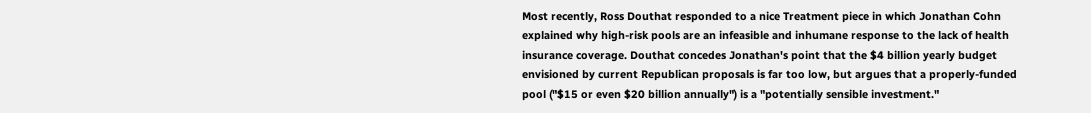Most recently, Ross Douthat responded to a nice Treatment piece in which Jonathan Cohn explained why high-risk pools are an infeasible and inhumane response to the lack of health insurance coverage. Douthat concedes Jonathan's point that the $4 billion yearly budget envisioned by current Republican proposals is far too low, but argues that a properly-funded pool ("$15 or even $20 billion annually") is a "potentially sensible investment."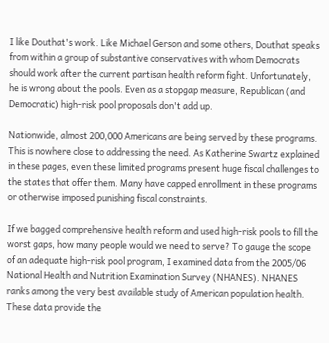I like Douthat's work. Like Michael Gerson and some others, Douthat speaks from within a group of substantive conservatives with whom Democrats should work after the current partisan health reform fight. Unfortunately, he is wrong about the pools. Even as a stopgap measure, Republican (and Democratic) high-risk pool proposals don't add up.

Nationwide, almost 200,000 Americans are being served by these programs. This is nowhere close to addressing the need. As Katherine Swartz explained in these pages, even these limited programs present huge fiscal challenges to the states that offer them. Many have capped enrollment in these programs or otherwise imposed punishing fiscal constraints.

If we bagged comprehensive health reform and used high-risk pools to fill the worst gaps, how many people would we need to serve? To gauge the scope of an adequate high-risk pool program, I examined data from the 2005/06 National Health and Nutrition Examination Survey (NHANES). NHANES ranks among the very best available study of American population health. These data provide the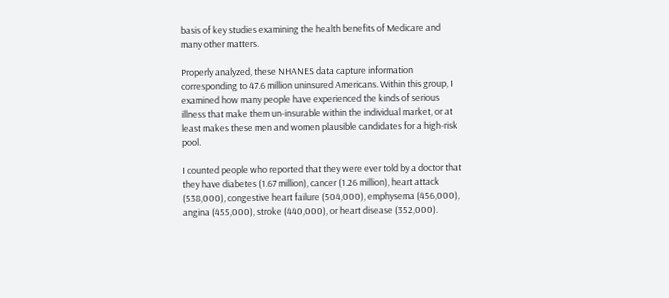basis of key studies examining the health benefits of Medicare and many other matters.

Properly analyzed, these NHANES data capture information corresponding to 47.6 million uninsured Americans. Within this group, I examined how many people have experienced the kinds of serious illness that make them un-insurable within the individual market, or at least makes these men and women plausible candidates for a high-risk pool.

I counted people who reported that they were ever told by a doctor that they have diabetes (1.67 million), cancer (1.26 million), heart attack (538,000), congestive heart failure (504,000), emphysema (456,000), angina (455,000), stroke (440,000), or heart disease (352,000).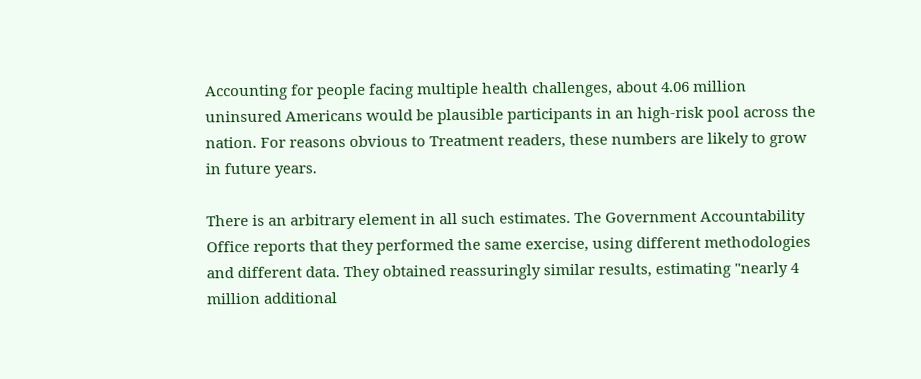Accounting for people facing multiple health challenges, about 4.06 million uninsured Americans would be plausible participants in an high-risk pool across the nation. For reasons obvious to Treatment readers, these numbers are likely to grow in future years.

There is an arbitrary element in all such estimates. The Government Accountability Office reports that they performed the same exercise, using different methodologies and different data. They obtained reassuringly similar results, estimating "nearly 4 million additional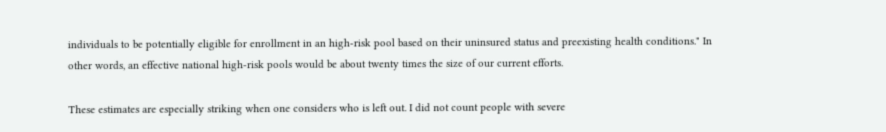individuals to be potentially eligible for enrollment in an high-risk pool based on their uninsured status and preexisting health conditions." In other words, an effective national high-risk pools would be about twenty times the size of our current efforts.

These estimates are especially striking when one considers who is left out. I did not count people with severe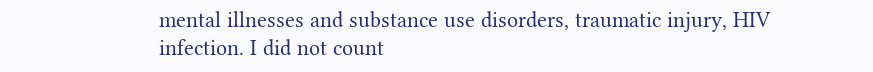mental illnesses and substance use disorders, traumatic injury, HIV infection. I did not count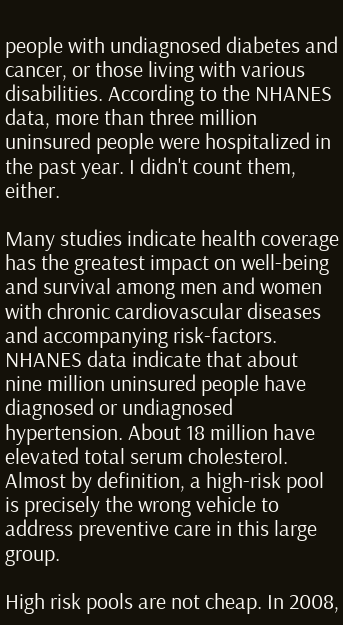people with undiagnosed diabetes and cancer, or those living with various disabilities. According to the NHANES data, more than three million uninsured people were hospitalized in the past year. I didn't count them, either.

Many studies indicate health coverage has the greatest impact on well-being and survival among men and women with chronic cardiovascular diseases and accompanying risk-factors. NHANES data indicate that about nine million uninsured people have diagnosed or undiagnosed hypertension. About 18 million have elevated total serum cholesterol. Almost by definition, a high-risk pool is precisely the wrong vehicle to address preventive care in this large group.

High risk pools are not cheap. In 2008,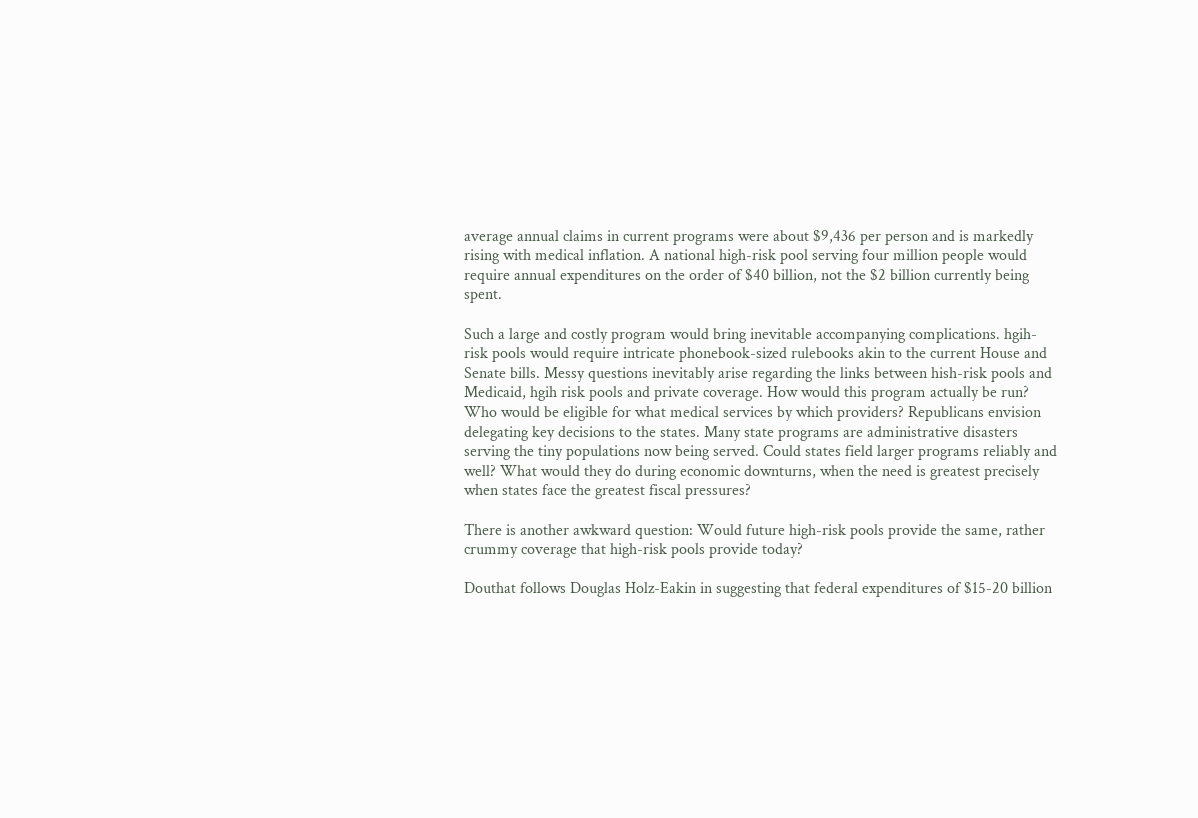average annual claims in current programs were about $9,436 per person and is markedly rising with medical inflation. A national high-risk pool serving four million people would require annual expenditures on the order of $40 billion, not the $2 billion currently being spent.

Such a large and costly program would bring inevitable accompanying complications. hgih-risk pools would require intricate phonebook-sized rulebooks akin to the current House and Senate bills. Messy questions inevitably arise regarding the links between hish-risk pools and Medicaid, hgih risk pools and private coverage. How would this program actually be run? Who would be eligible for what medical services by which providers? Republicans envision delegating key decisions to the states. Many state programs are administrative disasters serving the tiny populations now being served. Could states field larger programs reliably and well? What would they do during economic downturns, when the need is greatest precisely when states face the greatest fiscal pressures?

There is another awkward question: Would future high-risk pools provide the same, rather crummy coverage that high-risk pools provide today?

Douthat follows Douglas Holz-Eakin in suggesting that federal expenditures of $15-20 billion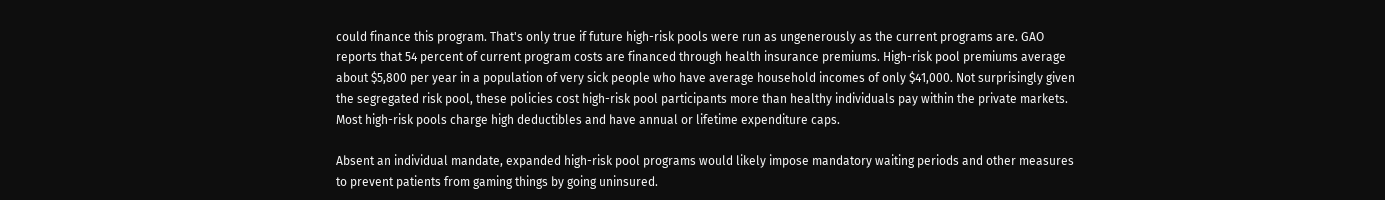could finance this program. That's only true if future high-risk pools were run as ungenerously as the current programs are. GAO reports that 54 percent of current program costs are financed through health insurance premiums. High-risk pool premiums average about $5,800 per year in a population of very sick people who have average household incomes of only $41,000. Not surprisingly given the segregated risk pool, these policies cost high-risk pool participants more than healthy individuals pay within the private markets. Most high-risk pools charge high deductibles and have annual or lifetime expenditure caps.

Absent an individual mandate, expanded high-risk pool programs would likely impose mandatory waiting periods and other measures to prevent patients from gaming things by going uninsured.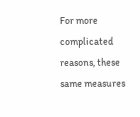For more complicated reasons, these same measures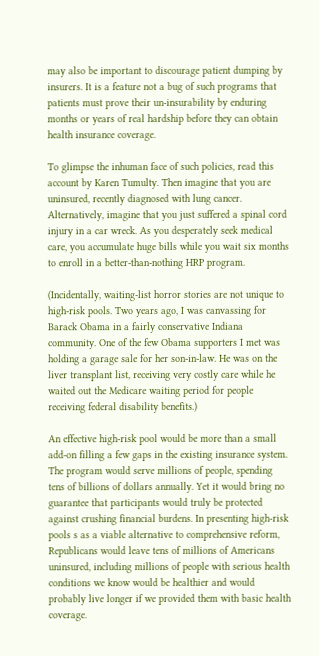may also be important to discourage patient dumping by insurers. It is a feature not a bug of such programs that patients must prove their un-insurability by enduring months or years of real hardship before they can obtain health insurance coverage.

To glimpse the inhuman face of such policies, read this account by Karen Tumulty. Then imagine that you are uninsured, recently diagnosed with lung cancer. Alternatively, imagine that you just suffered a spinal cord injury in a car wreck. As you desperately seek medical care, you accumulate huge bills while you wait six months to enroll in a better-than-nothing HRP program.

(Incidentally, waiting-list horror stories are not unique to high-risk pools. Two years ago, I was canvassing for Barack Obama in a fairly conservative Indiana community. One of the few Obama supporters I met was holding a garage sale for her son-in-law. He was on the liver transplant list, receiving very costly care while he waited out the Medicare waiting period for people receiving federal disability benefits.)

An effective high-risk pool would be more than a small add-on filling a few gaps in the existing insurance system. The program would serve millions of people, spending tens of billions of dollars annually. Yet it would bring no guarantee that participants would truly be protected against crushing financial burdens. In presenting high-risk pools s as a viable alternative to comprehensive reform, Republicans would leave tens of millions of Americans uninsured, including millions of people with serious health conditions we know would be healthier and would probably live longer if we provided them with basic health coverage.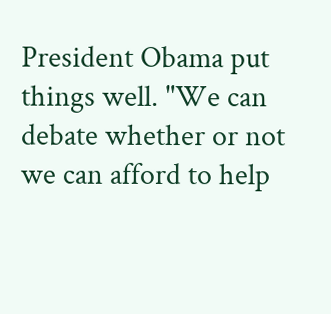President Obama put things well. "We can debate whether or not we can afford to help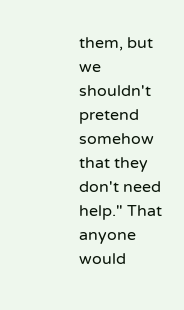them, but we shouldn't pretend somehow that they don't need help." That anyone would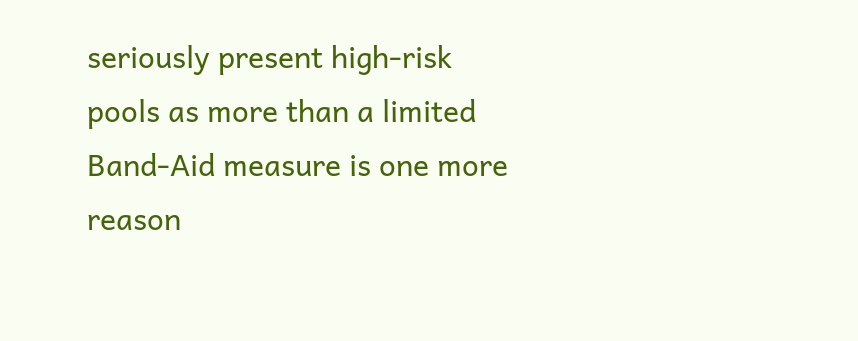seriously present high-risk pools as more than a limited Band-Aid measure is one more reason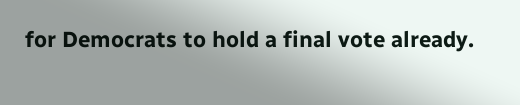for Democrats to hold a final vote already.